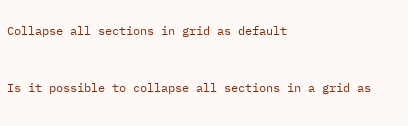Collapse all sections in grid as default


Is it possible to collapse all sections in a grid as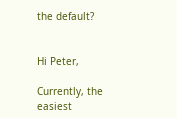the default?


Hi Peter,

Currently, the easiest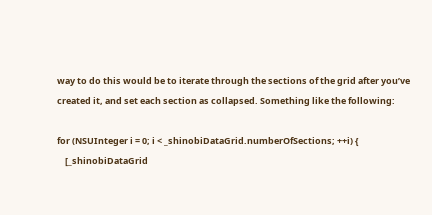way to do this would be to iterate through the sections of the grid after you’ve created it, and set each section as collapsed. Something like the following:

for (NSUInteger i = 0; i < _shinobiDataGrid.numberOfSections; ++i) {
    [_shinobiDataGrid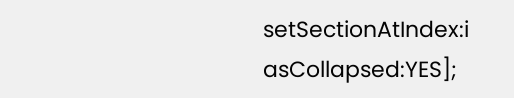setSectionAtIndex:i asCollapsed:YES];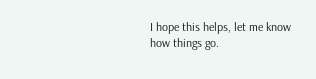I hope this helps, let me know how things go.